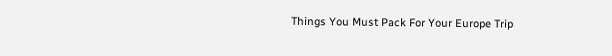Things You Must Pack For Your Europe Trip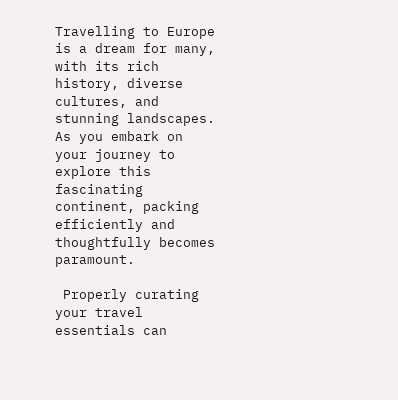Travelling to Europe is a dream for many, with its rich history, diverse cultures, and stunning landscapes. As you embark on your journey to explore this fascinating continent, packing efficiently and thoughtfully becomes paramount.

 Properly curating your travel essentials can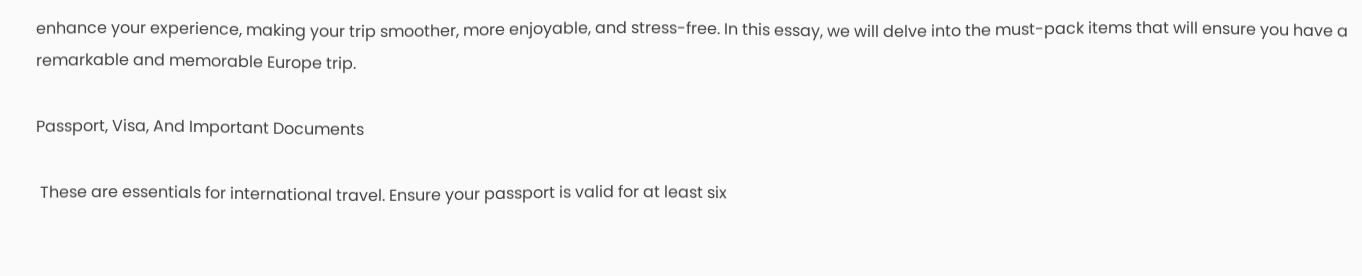enhance your experience, making your trip smoother, more enjoyable, and stress-free. In this essay, we will delve into the must-pack items that will ensure you have a remarkable and memorable Europe trip.

Passport, Visa, And Important Documents

 These are essentials for international travel. Ensure your passport is valid for at least six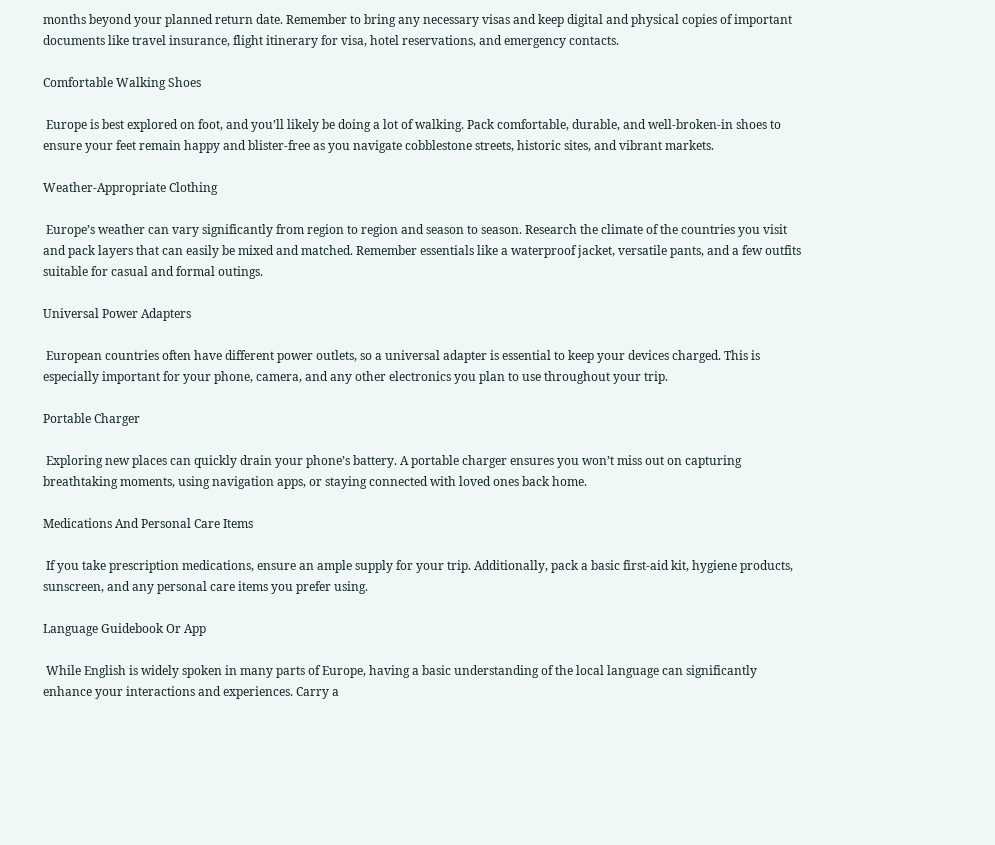months beyond your planned return date. Remember to bring any necessary visas and keep digital and physical copies of important documents like travel insurance, flight itinerary for visa, hotel reservations, and emergency contacts.

Comfortable Walking Shoes

 Europe is best explored on foot, and you’ll likely be doing a lot of walking. Pack comfortable, durable, and well-broken-in shoes to ensure your feet remain happy and blister-free as you navigate cobblestone streets, historic sites, and vibrant markets.

Weather-Appropriate Clothing

 Europe’s weather can vary significantly from region to region and season to season. Research the climate of the countries you visit and pack layers that can easily be mixed and matched. Remember essentials like a waterproof jacket, versatile pants, and a few outfits suitable for casual and formal outings.

Universal Power Adapters

 European countries often have different power outlets, so a universal adapter is essential to keep your devices charged. This is especially important for your phone, camera, and any other electronics you plan to use throughout your trip.

Portable Charger

 Exploring new places can quickly drain your phone’s battery. A portable charger ensures you won’t miss out on capturing breathtaking moments, using navigation apps, or staying connected with loved ones back home.

Medications And Personal Care Items

 If you take prescription medications, ensure an ample supply for your trip. Additionally, pack a basic first-aid kit, hygiene products, sunscreen, and any personal care items you prefer using.

Language Guidebook Or App

 While English is widely spoken in many parts of Europe, having a basic understanding of the local language can significantly enhance your interactions and experiences. Carry a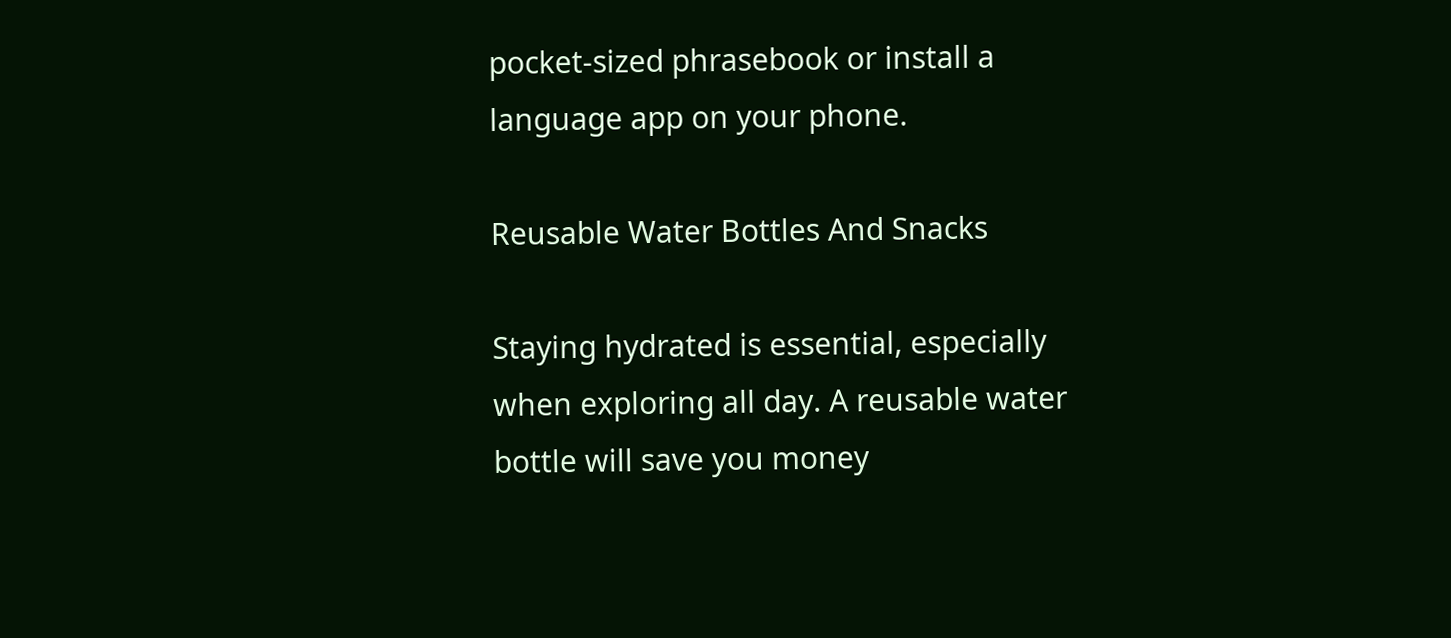pocket-sized phrasebook or install a language app on your phone.

Reusable Water Bottles And Snacks

Staying hydrated is essential, especially when exploring all day. A reusable water bottle will save you money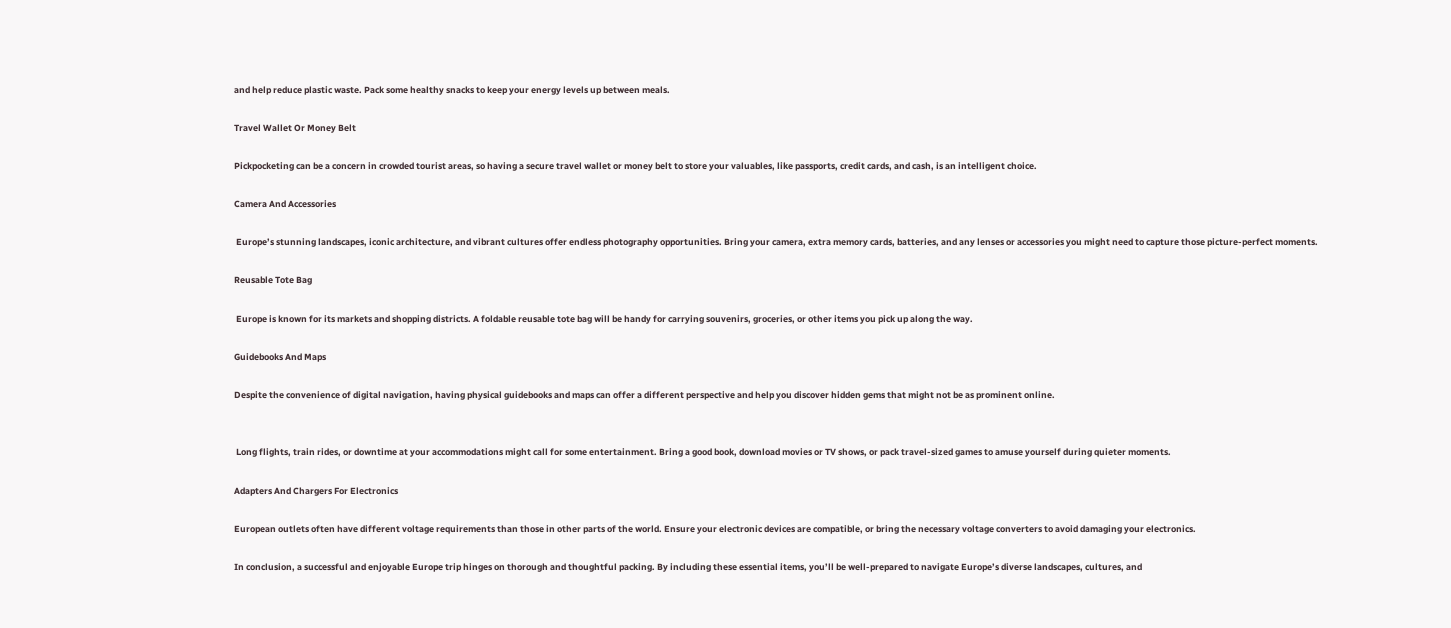and help reduce plastic waste. Pack some healthy snacks to keep your energy levels up between meals.

Travel Wallet Or Money Belt

Pickpocketing can be a concern in crowded tourist areas, so having a secure travel wallet or money belt to store your valuables, like passports, credit cards, and cash, is an intelligent choice.

Camera And Accessories

 Europe’s stunning landscapes, iconic architecture, and vibrant cultures offer endless photography opportunities. Bring your camera, extra memory cards, batteries, and any lenses or accessories you might need to capture those picture-perfect moments.

Reusable Tote Bag

 Europe is known for its markets and shopping districts. A foldable reusable tote bag will be handy for carrying souvenirs, groceries, or other items you pick up along the way.

Guidebooks And Maps

Despite the convenience of digital navigation, having physical guidebooks and maps can offer a different perspective and help you discover hidden gems that might not be as prominent online.


 Long flights, train rides, or downtime at your accommodations might call for some entertainment. Bring a good book, download movies or TV shows, or pack travel-sized games to amuse yourself during quieter moments.

Adapters And Chargers For Electronics

European outlets often have different voltage requirements than those in other parts of the world. Ensure your electronic devices are compatible, or bring the necessary voltage converters to avoid damaging your electronics.

In conclusion, a successful and enjoyable Europe trip hinges on thorough and thoughtful packing. By including these essential items, you’ll be well-prepared to navigate Europe’s diverse landscapes, cultures, and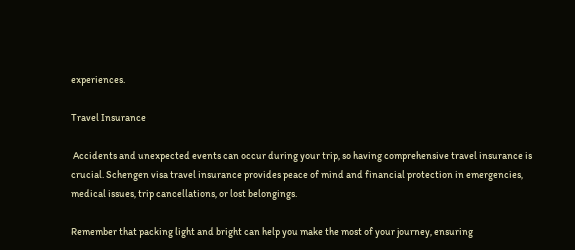experiences.

Travel Insurance

 Accidents and unexpected events can occur during your trip, so having comprehensive travel insurance is crucial. Schengen visa travel insurance provides peace of mind and financial protection in emergencies, medical issues, trip cancellations, or lost belongings.

Remember that packing light and bright can help you make the most of your journey, ensuring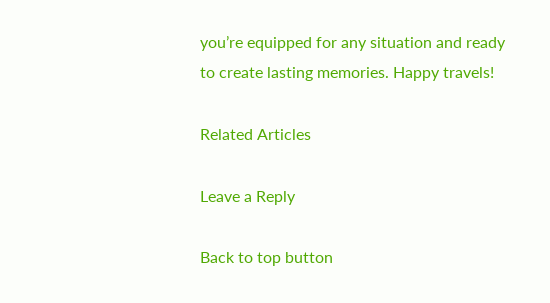you’re equipped for any situation and ready to create lasting memories. Happy travels!

Related Articles

Leave a Reply

Back to top button